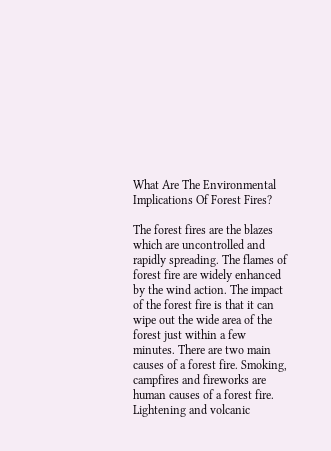What Are The Environmental Implications Of Forest Fires?

The forest fires are the blazes which are uncontrolled and rapidly spreading. The flames of forest fire are widely enhanced by the wind action. The impact of the forest fire is that it can wipe out the wide area of the forest just within a few minutes. There are two main causes of a forest fire. Smoking, campfires and fireworks are human causes of a forest fire. Lightening and volcanic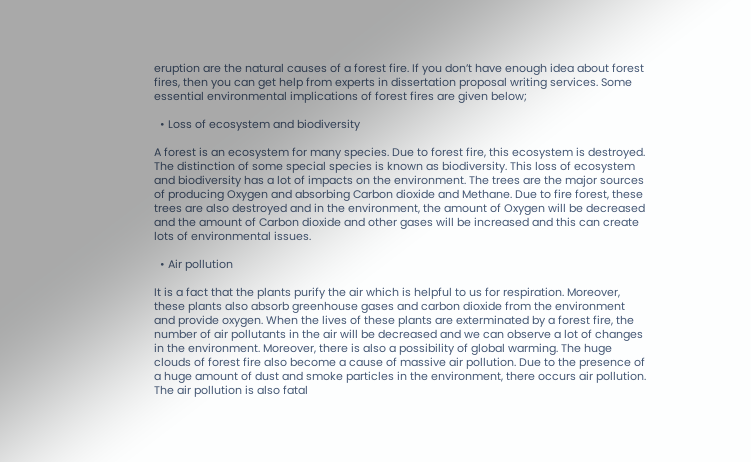eruption are the natural causes of a forest fire. If you don’t have enough idea about forest fires, then you can get help from experts in dissertation proposal writing services. Some essential environmental implications of forest fires are given below;

  • Loss of ecosystem and biodiversity

A forest is an ecosystem for many species. Due to forest fire, this ecosystem is destroyed. The distinction of some special species is known as biodiversity. This loss of ecosystem and biodiversity has a lot of impacts on the environment. The trees are the major sources of producing Oxygen and absorbing Carbon dioxide and Methane. Due to fire forest, these trees are also destroyed and in the environment, the amount of Oxygen will be decreased and the amount of Carbon dioxide and other gases will be increased and this can create lots of environmental issues.

  • Air pollution

It is a fact that the plants purify the air which is helpful to us for respiration. Moreover, these plants also absorb greenhouse gases and carbon dioxide from the environment and provide oxygen. When the lives of these plants are exterminated by a forest fire, the number of air pollutants in the air will be decreased and we can observe a lot of changes in the environment. Moreover, there is also a possibility of global warming. The huge clouds of forest fire also become a cause of massive air pollution. Due to the presence of a huge amount of dust and smoke particles in the environment, there occurs air pollution. The air pollution is also fatal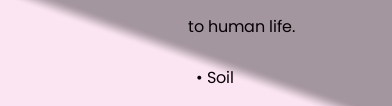to human life.

  • Soil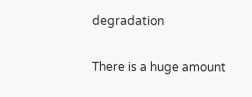degradation

There is a huge amount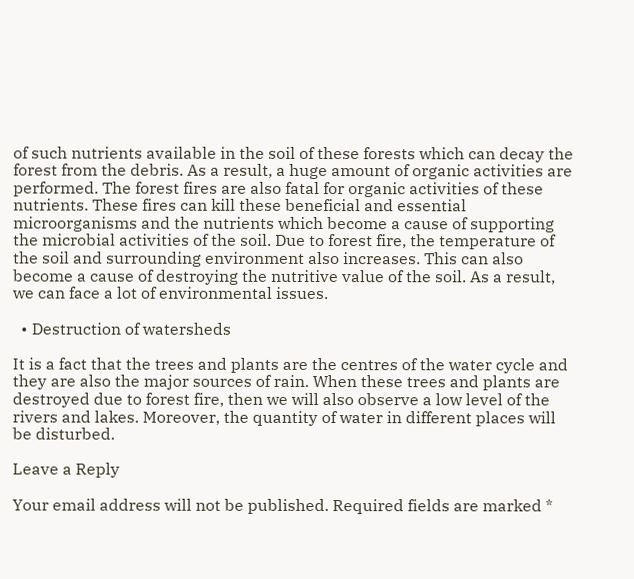of such nutrients available in the soil of these forests which can decay the forest from the debris. As a result, a huge amount of organic activities are performed. The forest fires are also fatal for organic activities of these nutrients. These fires can kill these beneficial and essential microorganisms and the nutrients which become a cause of supporting the microbial activities of the soil. Due to forest fire, the temperature of the soil and surrounding environment also increases. This can also become a cause of destroying the nutritive value of the soil. As a result, we can face a lot of environmental issues.

  • Destruction of watersheds

It is a fact that the trees and plants are the centres of the water cycle and they are also the major sources of rain. When these trees and plants are destroyed due to forest fire, then we will also observe a low level of the rivers and lakes. Moreover, the quantity of water in different places will be disturbed.

Leave a Reply

Your email address will not be published. Required fields are marked *